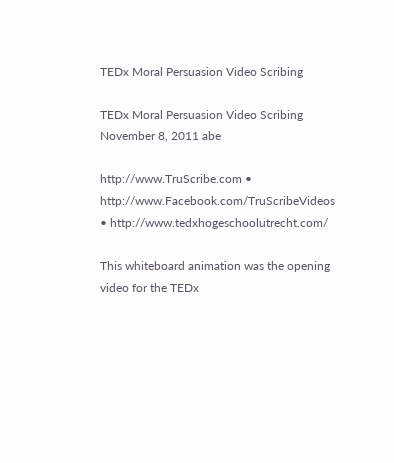TEDx Moral Persuasion Video Scribing

TEDx Moral Persuasion Video Scribing
November 8, 2011 abe

http://www.TruScribe.com • http://www.Facebook.com/TruScribeVideos • http://www.tedxhogeschoolutrecht.com/

This whiteboard animation was the opening video for the TEDx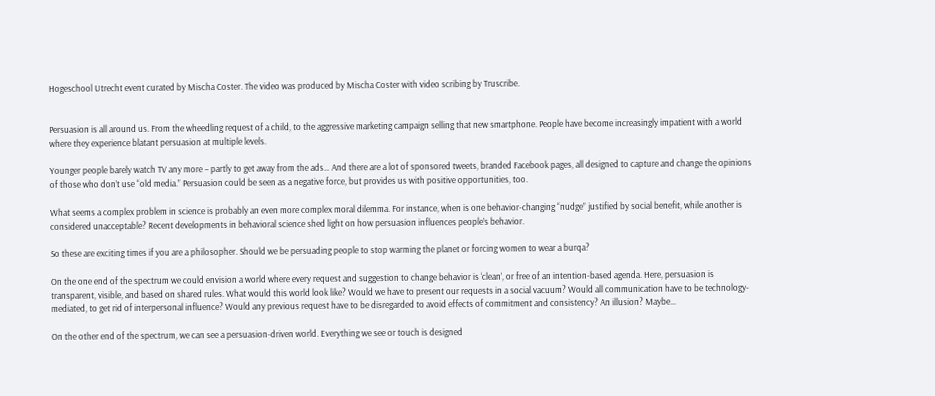Hogeschool Utrecht event curated by Mischa Coster. The video was produced by Mischa Coster with video scribing by Truscribe.


Persuasion is all around us. From the wheedling request of a child, to the aggressive marketing campaign selling that new smartphone. People have become increasingly impatient with a world where they experience blatant persuasion at multiple levels.

Younger people barely watch TV any more – partly to get away from the ads… And there are a lot of sponsored tweets, branded Facebook pages, all designed to capture and change the opinions of those who don’t use “old media.” Persuasion could be seen as a negative force, but provides us with positive opportunities, too.

What seems a complex problem in science is probably an even more complex moral dilemma. For instance, when is one behavior-changing “nudge” justified by social benefit, while another is considered unacceptable? Recent developments in behavioral science shed light on how persuasion influences people’s behavior.

So these are exciting times if you are a philosopher. Should we be persuading people to stop warming the planet or forcing women to wear a burqa?

On the one end of the spectrum we could envision a world where every request and suggestion to change behavior is ‘clean’, or free of an intention-based agenda. Here, persuasion is transparent, visible, and based on shared rules. What would this world look like? Would we have to present our requests in a social vacuum? Would all communication have to be technology-mediated, to get rid of interpersonal influence? Would any previous request have to be disregarded to avoid effects of commitment and consistency? An illusion? Maybe…

On the other end of the spectrum, we can see a persuasion-driven world. Everything we see or touch is designed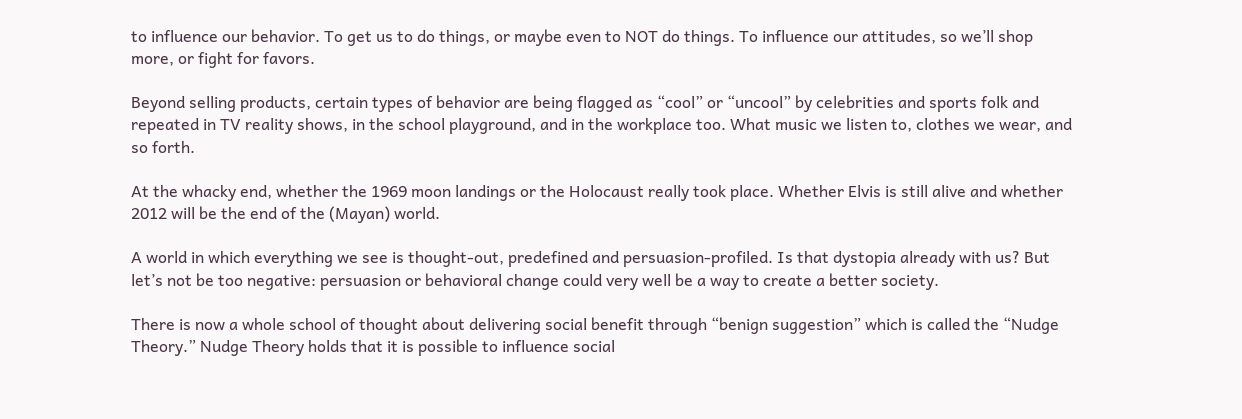to influence our behavior. To get us to do things, or maybe even to NOT do things. To influence our attitudes, so we’ll shop more, or fight for favors.

Beyond selling products, certain types of behavior are being flagged as “cool” or “uncool” by celebrities and sports folk and repeated in TV reality shows, in the school playground, and in the workplace too. What music we listen to, clothes we wear, and so forth.

At the whacky end, whether the 1969 moon landings or the Holocaust really took place. Whether Elvis is still alive and whether 2012 will be the end of the (Mayan) world.

A world in which everything we see is thought-out, predefined and persuasion-profiled. Is that dystopia already with us? But let’s not be too negative: persuasion or behavioral change could very well be a way to create a better society.

There is now a whole school of thought about delivering social benefit through “benign suggestion” which is called the “Nudge Theory.” Nudge Theory holds that it is possible to influence social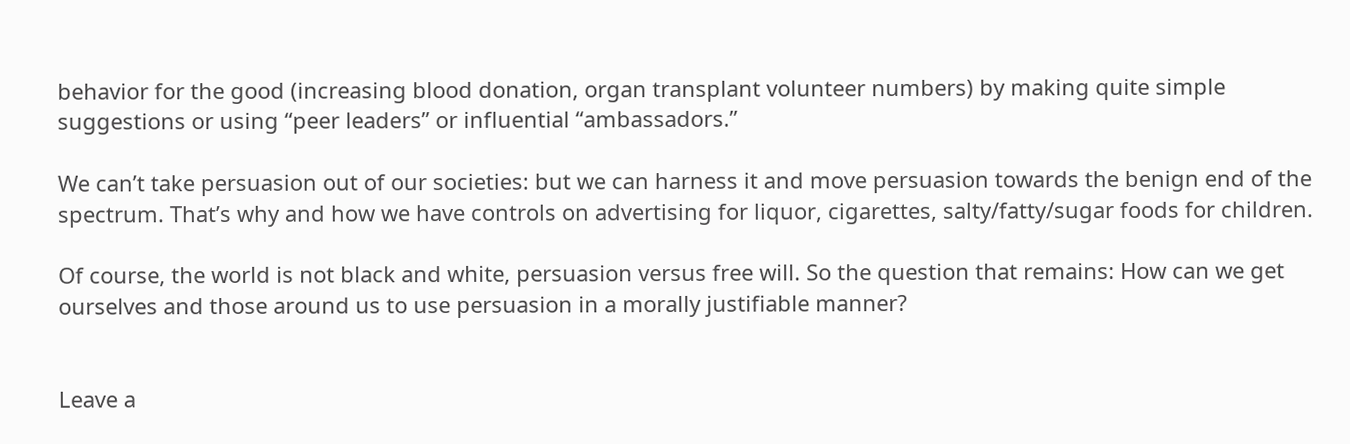behavior for the good (increasing blood donation, organ transplant volunteer numbers) by making quite simple suggestions or using “peer leaders” or influential “ambassadors.”

We can’t take persuasion out of our societies: but we can harness it and move persuasion towards the benign end of the spectrum. That’s why and how we have controls on advertising for liquor, cigarettes, salty/fatty/sugar foods for children.

Of course, the world is not black and white, persuasion versus free will. So the question that remains: How can we get ourselves and those around us to use persuasion in a morally justifiable manner?


Leave a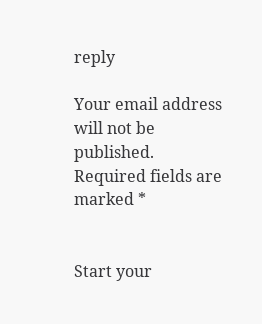reply

Your email address will not be published. Required fields are marked *


Start your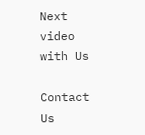Next video with Us

Contact Us